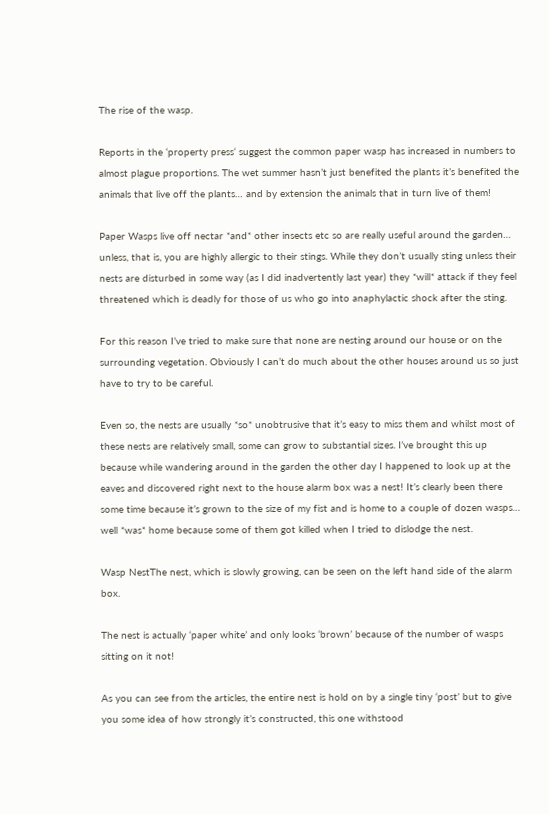The rise of the wasp.

Reports in the ‘property press‘ suggest the common paper wasp has increased in numbers to almost plague proportions. The wet summer hasn’t just benefited the plants it’s benefited the animals that live off the plants… and by extension the animals that in turn live of them!

Paper Wasps live off nectar *and* other insects etc so are really useful around the garden… unless, that is, you are highly allergic to their stings. While they don’t usually sting unless their nests are disturbed in some way (as I did inadvertently last year) they *will* attack if they feel threatened which is deadly for those of us who go into anaphylactic shock after the sting.

For this reason I’ve tried to make sure that none are nesting around our house or on the surrounding vegetation. Obviously I can’t do much about the other houses around us so just have to try to be careful.

Even so, the nests are usually *so* unobtrusive that it’s easy to miss them and whilst most of these nests are relatively small, some can grow to substantial sizes. I’ve brought this up because while wandering around in the garden the other day I happened to look up at the eaves and discovered right next to the house alarm box was a nest! It’s clearly been there some time because it’s grown to the size of my fist and is home to a couple of dozen wasps… well *was* home because some of them got killed when I tried to dislodge the nest.

Wasp NestThe nest, which is slowly growing, can be seen on the left hand side of the alarm box.

The nest is actually ‘paper white’ and only looks ‘brown’ because of the number of wasps sitting on it not!

As you can see from the articles, the entire nest is hold on by a single tiny ‘post’ but to give you some idea of how strongly it’s constructed, this one withstood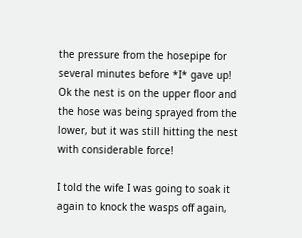the pressure from the hosepipe for several minutes before *I* gave up! Ok the nest is on the upper floor and the hose was being sprayed from the lower, but it was still hitting the nest with considerable force!

I told the wife I was going to soak it again to knock the wasps off again,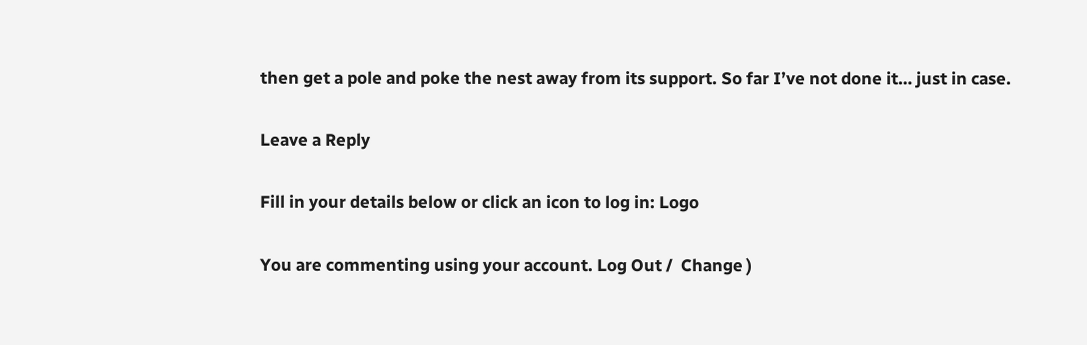then get a pole and poke the nest away from its support. So far I’ve not done it… just in case.

Leave a Reply

Fill in your details below or click an icon to log in: Logo

You are commenting using your account. Log Out /  Change )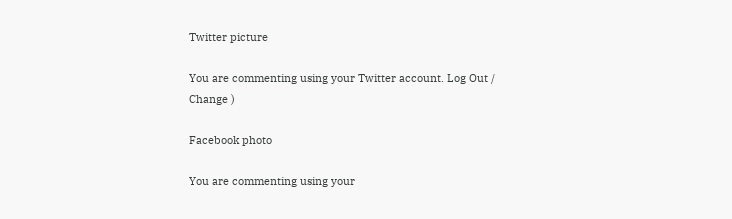Twitter picture

You are commenting using your Twitter account. Log Out /  Change )

Facebook photo

You are commenting using your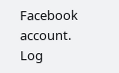Facebook account. Log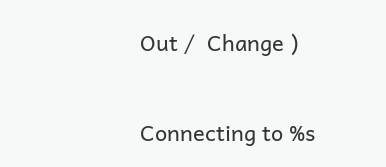Out /  Change )

Connecting to %s